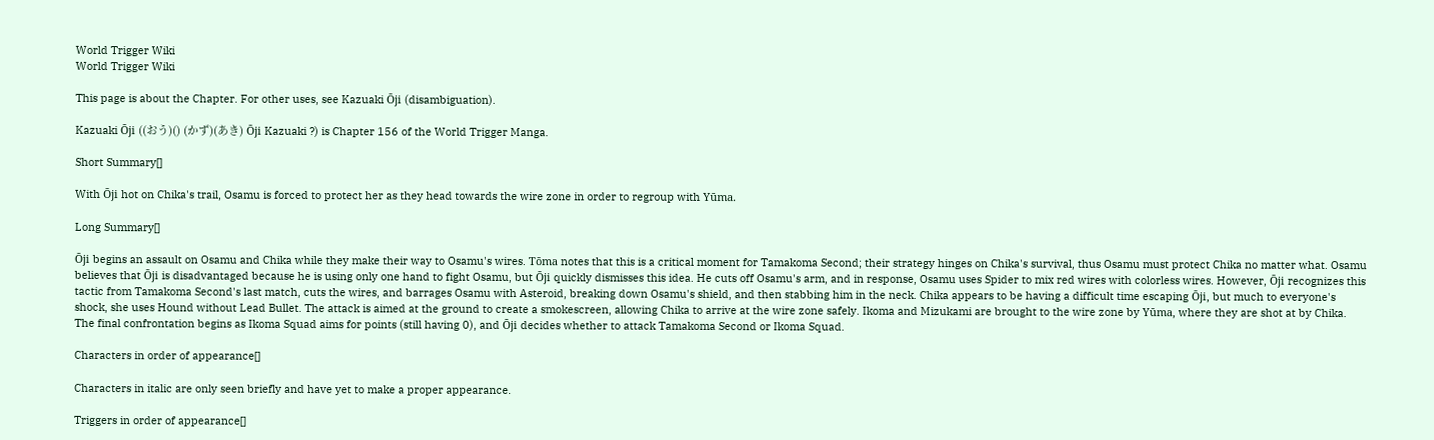World Trigger Wiki
World Trigger Wiki

This page is about the Chapter. For other uses, see Kazuaki Ōji (disambiguation).

Kazuaki Ōji ((おう)() (かず)(あき) Ōji Kazuaki ?) is Chapter 156 of the World Trigger Manga.

Short Summary[]

With Ōji hot on Chika's trail, Osamu is forced to protect her as they head towards the wire zone in order to regroup with Yūma.

Long Summary[]

Ōji begins an assault on Osamu and Chika while they make their way to Osamu's wires. Tōma notes that this is a critical moment for Tamakoma Second; their strategy hinges on Chika's survival, thus Osamu must protect Chika no matter what. Osamu believes that Ōji is disadvantaged because he is using only one hand to fight Osamu, but Ōji quickly dismisses this idea. He cuts off Osamu's arm, and in response, Osamu uses Spider to mix red wires with colorless wires. However, Ōji recognizes this tactic from Tamakoma Second's last match, cuts the wires, and barrages Osamu with Asteroid, breaking down Osamu's shield, and then stabbing him in the neck. Chika appears to be having a difficult time escaping Ōji, but much to everyone's shock, she uses Hound without Lead Bullet. The attack is aimed at the ground to create a smokescreen, allowing Chika to arrive at the wire zone safely. Ikoma and Mizukami are brought to the wire zone by Yūma, where they are shot at by Chika. The final confrontation begins as Ikoma Squad aims for points (still having 0), and Ōji decides whether to attack Tamakoma Second or Ikoma Squad.

Characters in order of appearance[]

Characters in italic are only seen briefly and have yet to make a proper appearance.

Triggers in order of appearance[]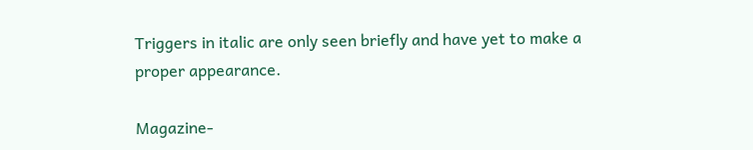Triggers in italic are only seen briefly and have yet to make a proper appearance.

Magazine-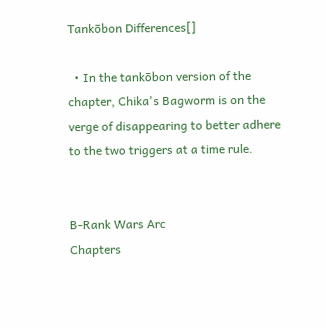Tankōbon Differences[]

  • In the tankōbon version of the chapter, Chika's Bagworm is on the verge of disappearing to better adhere to the two triggers at a time rule.


B-Rank Wars Arc
Chapters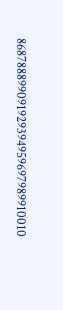868788899091929394959697989910010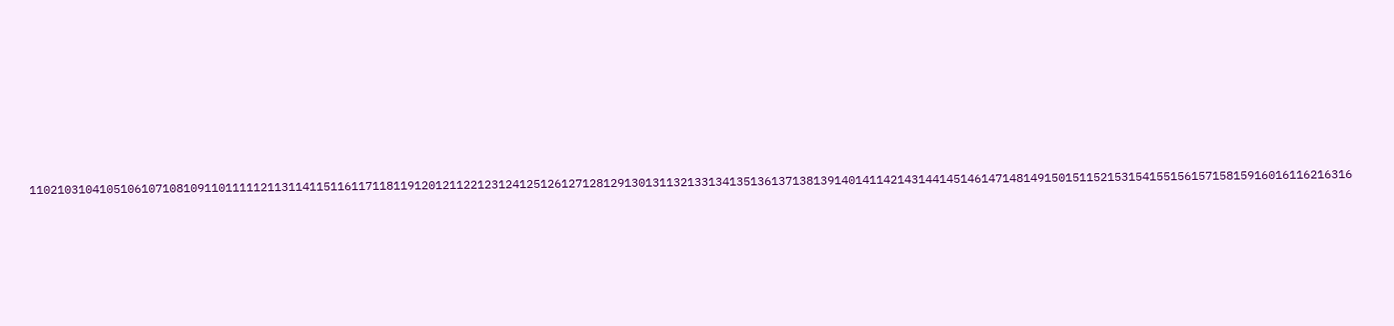110210310410510610710810911011111211311411511611711811912012112212312412512612712812913013113213313413513613713813914014114214314414514614714814915015115215315415515615715815916016116216316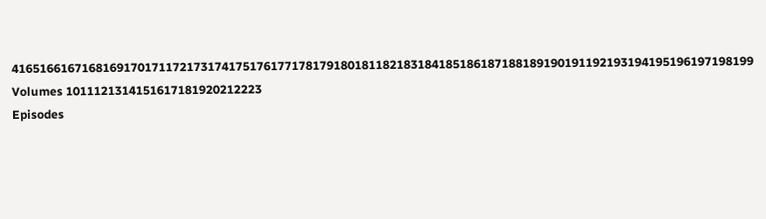4165166167168169170171172173174175176177178179180181182183184185186187188189190191192193194195196197198199
Volumes 1011121314151617181920212223
Episodes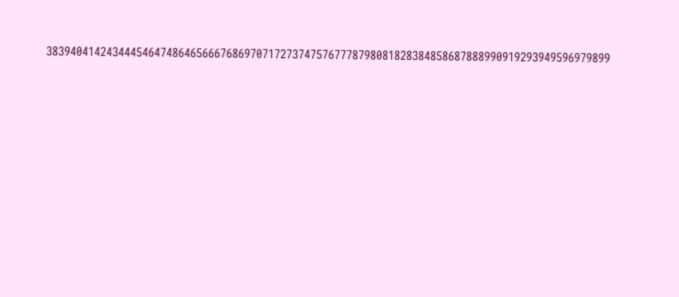3839404142434445464748646566676869707172737475767778798081828384858687888990919293949596979899